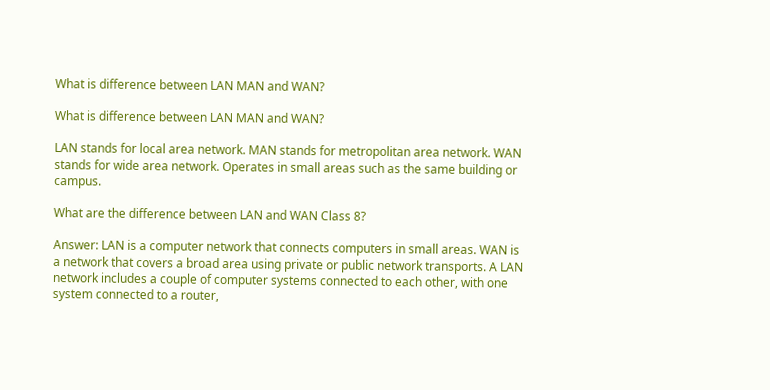What is difference between LAN MAN and WAN?

What is difference between LAN MAN and WAN?

LAN stands for local area network. MAN stands for metropolitan area network. WAN stands for wide area network. Operates in small areas such as the same building or campus.

What are the difference between LAN and WAN Class 8?

Answer: LAN is a computer network that connects computers in small areas. WAN is a network that covers a broad area using private or public network transports. A LAN network includes a couple of computer systems connected to each other, with one system connected to a router,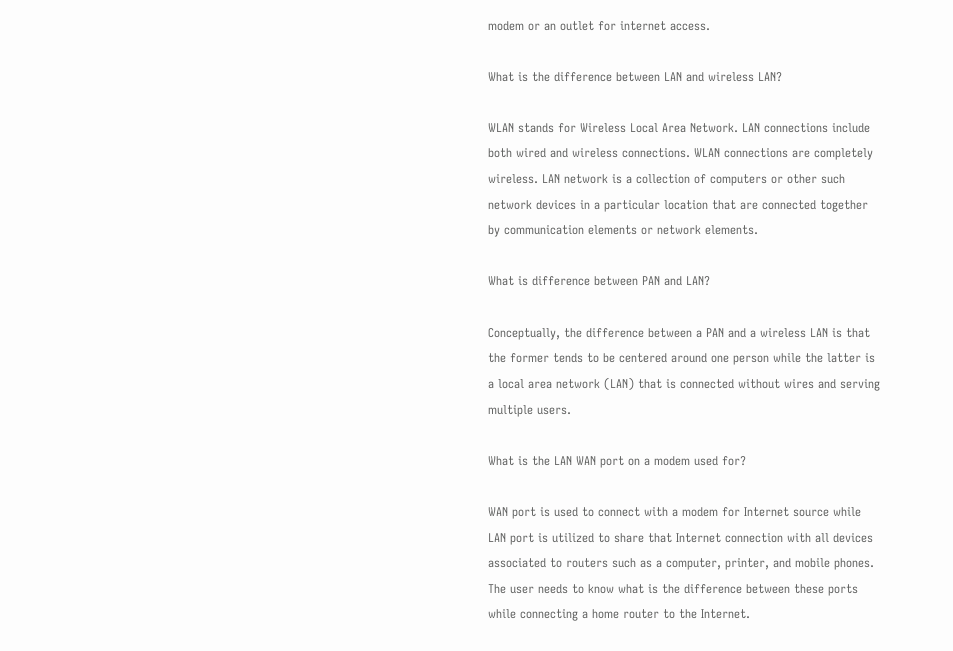modem or an outlet for internet access.

What is the difference between LAN and wireless LAN?

WLAN stands for Wireless Local Area Network. LAN connections include both wired and wireless connections. WLAN connections are completely wireless. LAN network is a collection of computers or other such network devices in a particular location that are connected together by communication elements or network elements.

What is difference between PAN and LAN?

Conceptually, the difference between a PAN and a wireless LAN is that the former tends to be centered around one person while the latter is a local area network (LAN) that is connected without wires and serving multiple users.

What is the LAN WAN port on a modem used for?

WAN port is used to connect with a modem for Internet source while LAN port is utilized to share that Internet connection with all devices associated to routers such as a computer, printer, and mobile phones. The user needs to know what is the difference between these ports while connecting a home router to the Internet.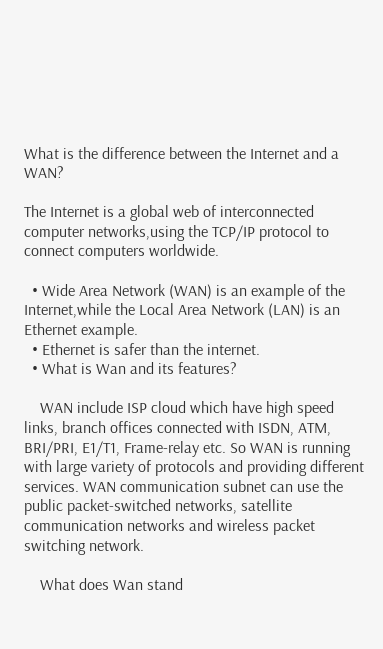What is the difference between the Internet and a WAN?

The Internet is a global web of interconnected computer networks,using the TCP/IP protocol to connect computers worldwide.

  • Wide Area Network (WAN) is an example of the Internet,while the Local Area Network (LAN) is an Ethernet example.
  • Ethernet is safer than the internet.
  • What is Wan and its features?

    WAN include ISP cloud which have high speed links, branch offices connected with ISDN, ATM, BRI/PRI, E1/T1, Frame-relay etc. So WAN is running with large variety of protocols and providing different services. WAN communication subnet can use the public packet-switched networks, satellite communication networks and wireless packet switching network.

    What does Wan stand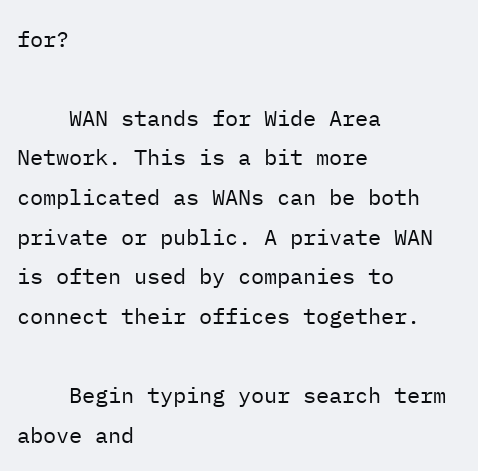for?

    WAN stands for Wide Area Network. This is a bit more complicated as WANs can be both private or public. A private WAN is often used by companies to connect their offices together.

    Begin typing your search term above and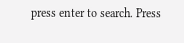press enter to search. Press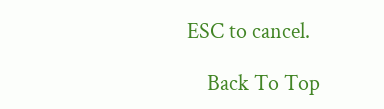ESC to cancel.

    Back To Top